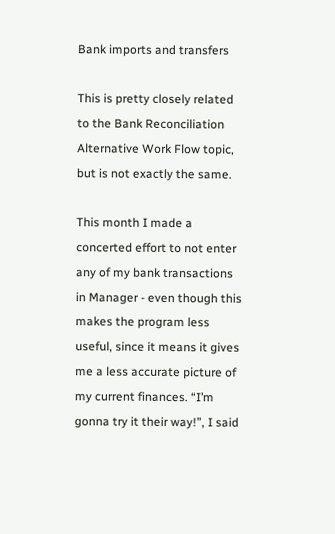Bank imports and transfers

This is pretty closely related to the Bank Reconciliation Alternative Work Flow topic, but is not exactly the same.

This month I made a concerted effort to not enter any of my bank transactions in Manager - even though this makes the program less useful, since it means it gives me a less accurate picture of my current finances. “I’m gonna try it their way!”, I said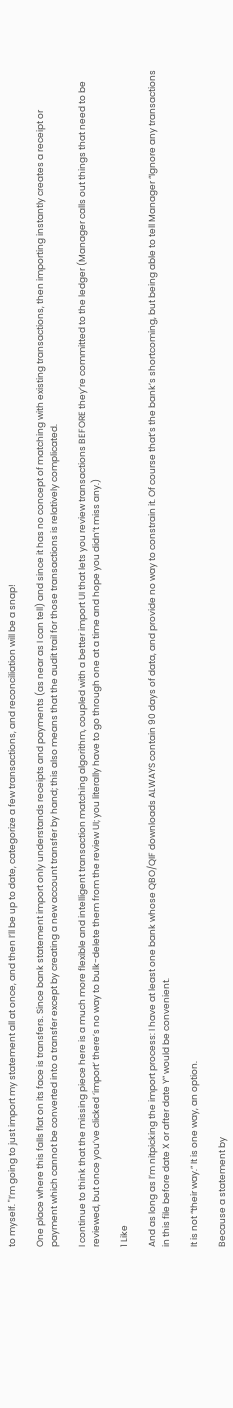to myself. "I’m going to just import my statement all at once, and then I’ll be up to date, categorize a few transactions, and reconciliation will be a snap!

One place where this falls flat on its face is transfers. Since bank statement import only understands receipts and payments (as near as I can tell) and since it has no concept of matching with existing transactions, then importing instantly creates a receipt or payment which cannot be converted into a transfer except by creating a new account transfer by hand; this also means that the audit trail for those transactions is relatively complicated.

I continue to think that the missing piece here is a much more flexible and intelligent transaction matching algorithm, coupled with a better import UI that lets you review transactions BEFORE they’re committed to the ledger (Manager calls out things that need to be reviewed, but once you’ve clicked ‘import’ there’s no way to bulk-delete them from the review UI; you literally have to go through one at a time and hope you didn’t miss any.)

1 Like

And as long as I’m nitpicking the import process: I have at least one bank whose QBO/QIF downloads ALWAYS contain 90 days of data, and provide no way to constrain it. Of course that’s the bank’s shortcoming, but being able to tell Manager “Ignore any transactions in this file before date X or after date Y” would be convenient.

It is not “their way.” It is one way, an option.

Because a statement by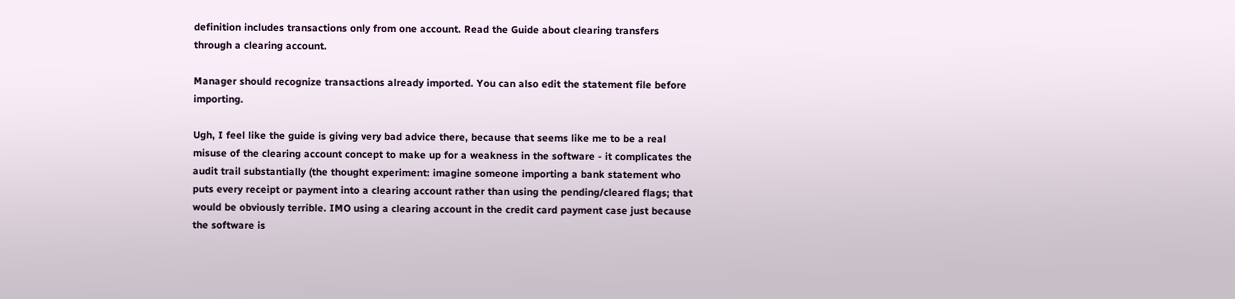definition includes transactions only from one account. Read the Guide about clearing transfers through a clearing account.

Manager should recognize transactions already imported. You can also edit the statement file before importing.

Ugh, I feel like the guide is giving very bad advice there, because that seems like me to be a real misuse of the clearing account concept to make up for a weakness in the software - it complicates the audit trail substantially (the thought experiment: imagine someone importing a bank statement who puts every receipt or payment into a clearing account rather than using the pending/cleared flags; that would be obviously terrible. IMO using a clearing account in the credit card payment case just because the software is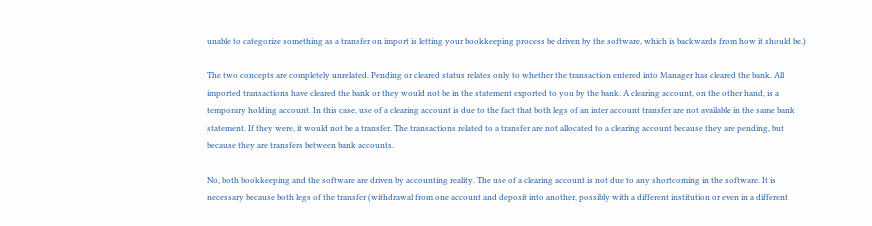unable to categorize something as a transfer on import is letting your bookkeeping process be driven by the software, which is backwards from how it should be.)

The two concepts are completely unrelated. Pending or cleared status relates only to whether the transaction entered into Manager has cleared the bank. All imported transactions have cleared the bank or they would not be in the statement exported to you by the bank. A clearing account, on the other hand, is a temporary holding account. In this case, use of a clearing account is due to the fact that both legs of an inter account transfer are not available in the same bank statement. If they were, it would not be a transfer. The transactions related to a transfer are not allocated to a clearing account because they are pending, but because they are transfers between bank accounts.

No, both bookkeeping and the software are driven by accounting reality. The use of a clearing account is not due to any shortcoming in the software. It is necessary because both legs of the transfer (withdrawal from one account and deposit into another, possibly with a different institution or even in a different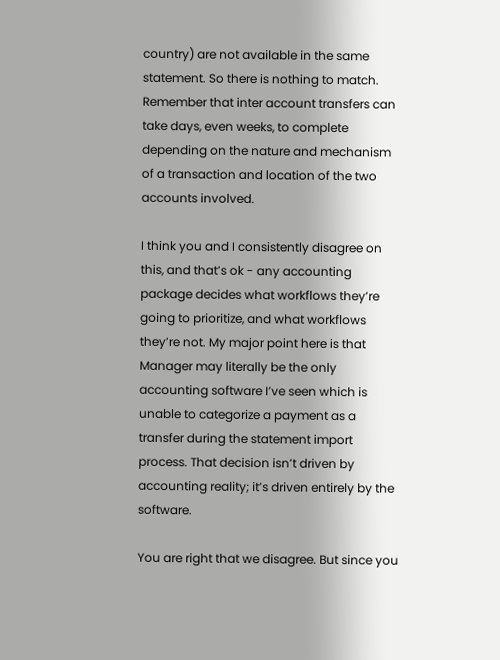country) are not available in the same statement. So there is nothing to match. Remember that inter account transfers can take days, even weeks, to complete depending on the nature and mechanism of a transaction and location of the two accounts involved.

I think you and I consistently disagree on this, and that’s ok - any accounting package decides what workflows they’re going to prioritize, and what workflows they’re not. My major point here is that Manager may literally be the only accounting software I’ve seen which is unable to categorize a payment as a transfer during the statement import process. That decision isn’t driven by accounting reality; it’s driven entirely by the software.

You are right that we disagree. But since you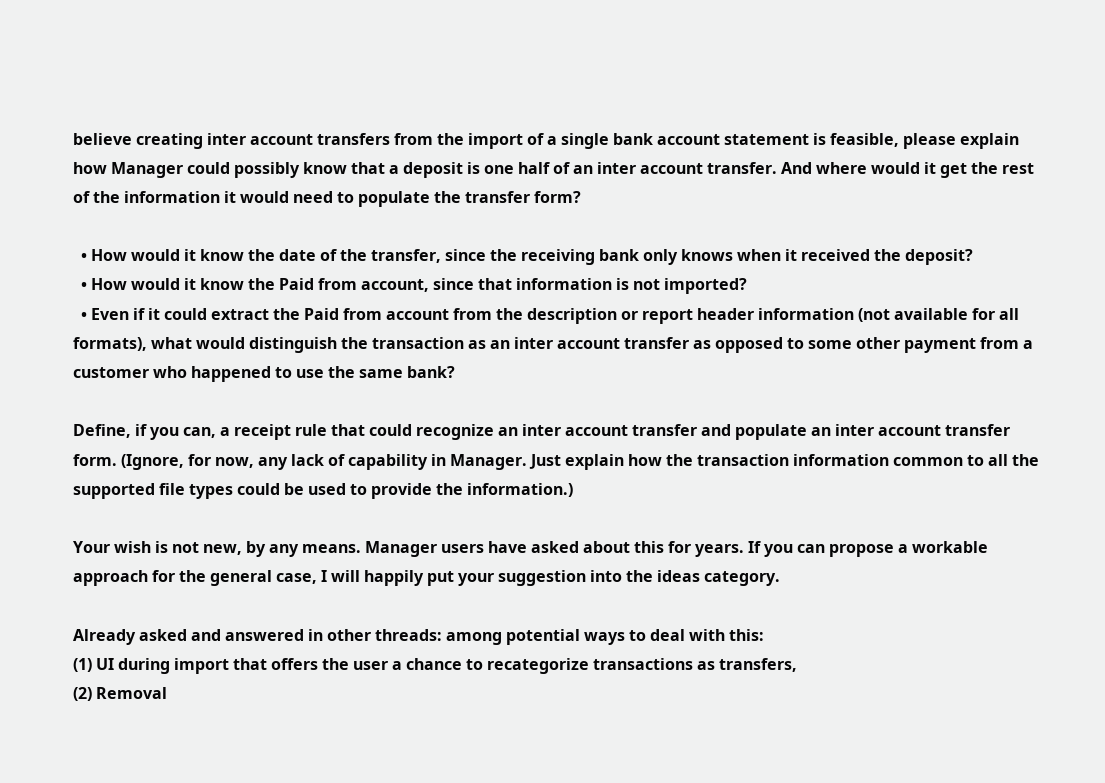believe creating inter account transfers from the import of a single bank account statement is feasible, please explain how Manager could possibly know that a deposit is one half of an inter account transfer. And where would it get the rest of the information it would need to populate the transfer form?

  • How would it know the date of the transfer, since the receiving bank only knows when it received the deposit?
  • How would it know the Paid from account, since that information is not imported?
  • Even if it could extract the Paid from account from the description or report header information (not available for all formats), what would distinguish the transaction as an inter account transfer as opposed to some other payment from a customer who happened to use the same bank?

Define, if you can, a receipt rule that could recognize an inter account transfer and populate an inter account transfer form. (Ignore, for now, any lack of capability in Manager. Just explain how the transaction information common to all the supported file types could be used to provide the information.)

Your wish is not new, by any means. Manager users have asked about this for years. If you can propose a workable approach for the general case, I will happily put your suggestion into the ideas category.

Already asked and answered in other threads: among potential ways to deal with this:
(1) UI during import that offers the user a chance to recategorize transactions as transfers,
(2) Removal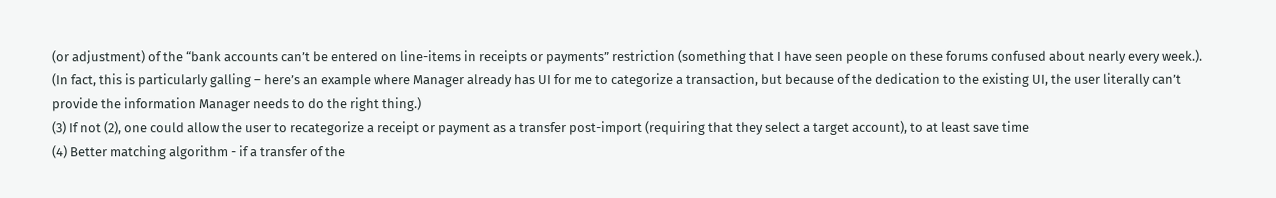(or adjustment) of the “bank accounts can’t be entered on line-items in receipts or payments” restriction (something that I have seen people on these forums confused about nearly every week.). (In fact, this is particularly galling – here’s an example where Manager already has UI for me to categorize a transaction, but because of the dedication to the existing UI, the user literally can’t provide the information Manager needs to do the right thing.)
(3) If not (2), one could allow the user to recategorize a receipt or payment as a transfer post-import (requiring that they select a target account), to at least save time
(4) Better matching algorithm - if a transfer of the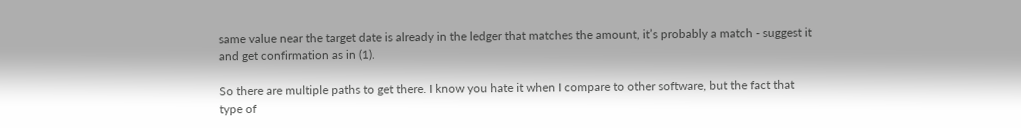same value near the target date is already in the ledger that matches the amount, it’s probably a match - suggest it and get confirmation as in (1).

So there are multiple paths to get there. I know you hate it when I compare to other software, but the fact that type of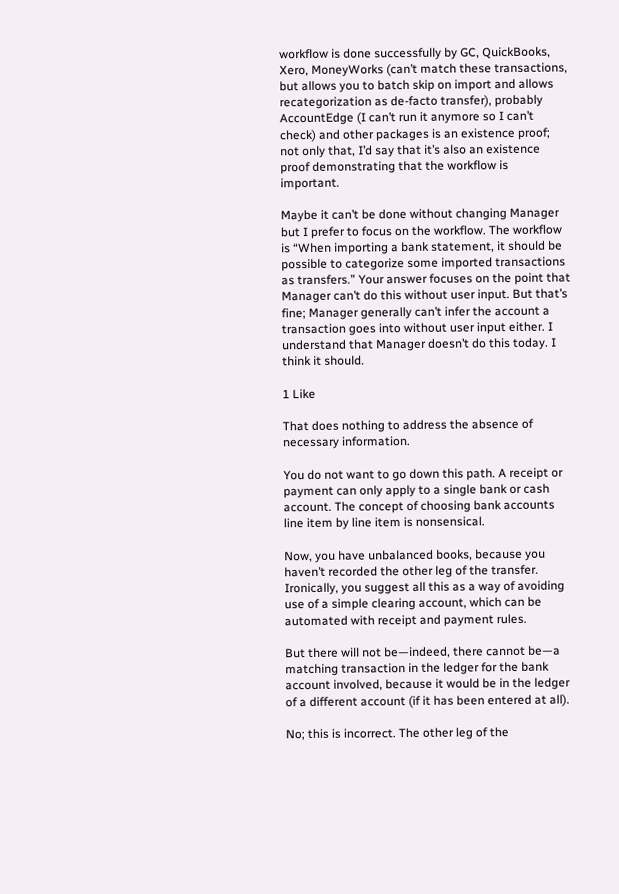workflow is done successfully by GC, QuickBooks, Xero, MoneyWorks (can’t match these transactions, but allows you to batch skip on import and allows recategorization as de-facto transfer), probably AccountEdge (I can’t run it anymore so I can’t check) and other packages is an existence proof; not only that, I’d say that it’s also an existence proof demonstrating that the workflow is important.

Maybe it can’t be done without changing Manager but I prefer to focus on the workflow. The workflow is “When importing a bank statement, it should be possible to categorize some imported transactions as transfers.” Your answer focuses on the point that Manager can’t do this without user input. But that’s fine; Manager generally can’t infer the account a transaction goes into without user input either. I understand that Manager doesn’t do this today. I think it should.

1 Like

That does nothing to address the absence of necessary information.

You do not want to go down this path. A receipt or payment can only apply to a single bank or cash account. The concept of choosing bank accounts line item by line item is nonsensical.

Now, you have unbalanced books, because you haven’t recorded the other leg of the transfer. Ironically, you suggest all this as a way of avoiding use of a simple clearing account, which can be automated with receipt and payment rules.

But there will not be—indeed, there cannot be—a matching transaction in the ledger for the bank account involved, because it would be in the ledger of a different account (if it has been entered at all).

No; this is incorrect. The other leg of the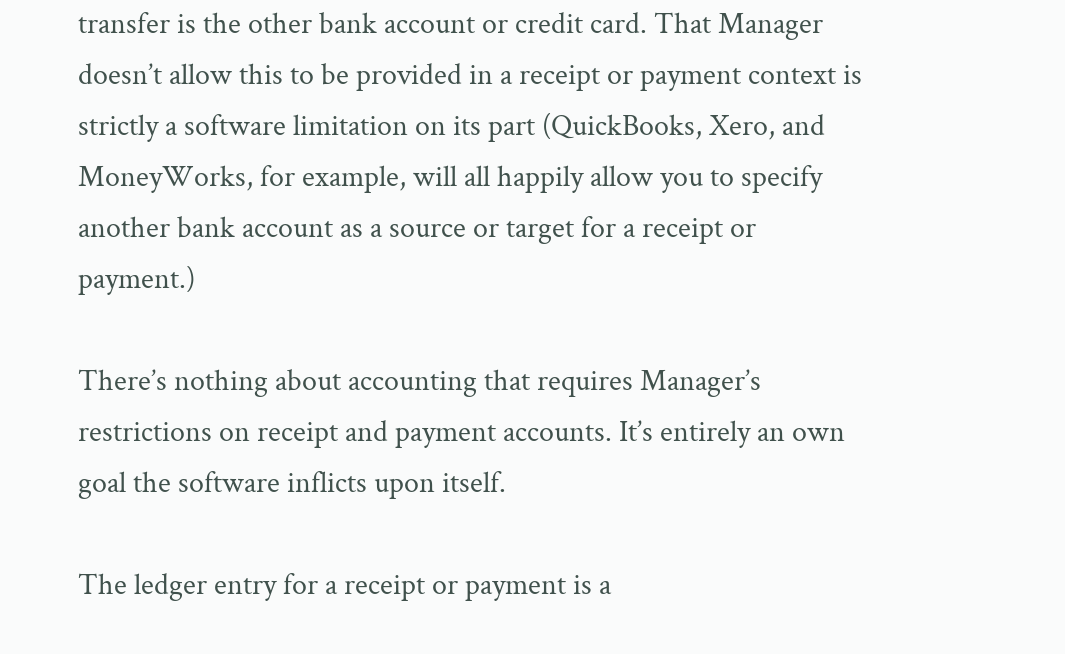transfer is the other bank account or credit card. That Manager doesn’t allow this to be provided in a receipt or payment context is strictly a software limitation on its part (QuickBooks, Xero, and MoneyWorks, for example, will all happily allow you to specify another bank account as a source or target for a receipt or payment.)

There’s nothing about accounting that requires Manager’s restrictions on receipt and payment accounts. It’s entirely an own goal the software inflicts upon itself.

The ledger entry for a receipt or payment is a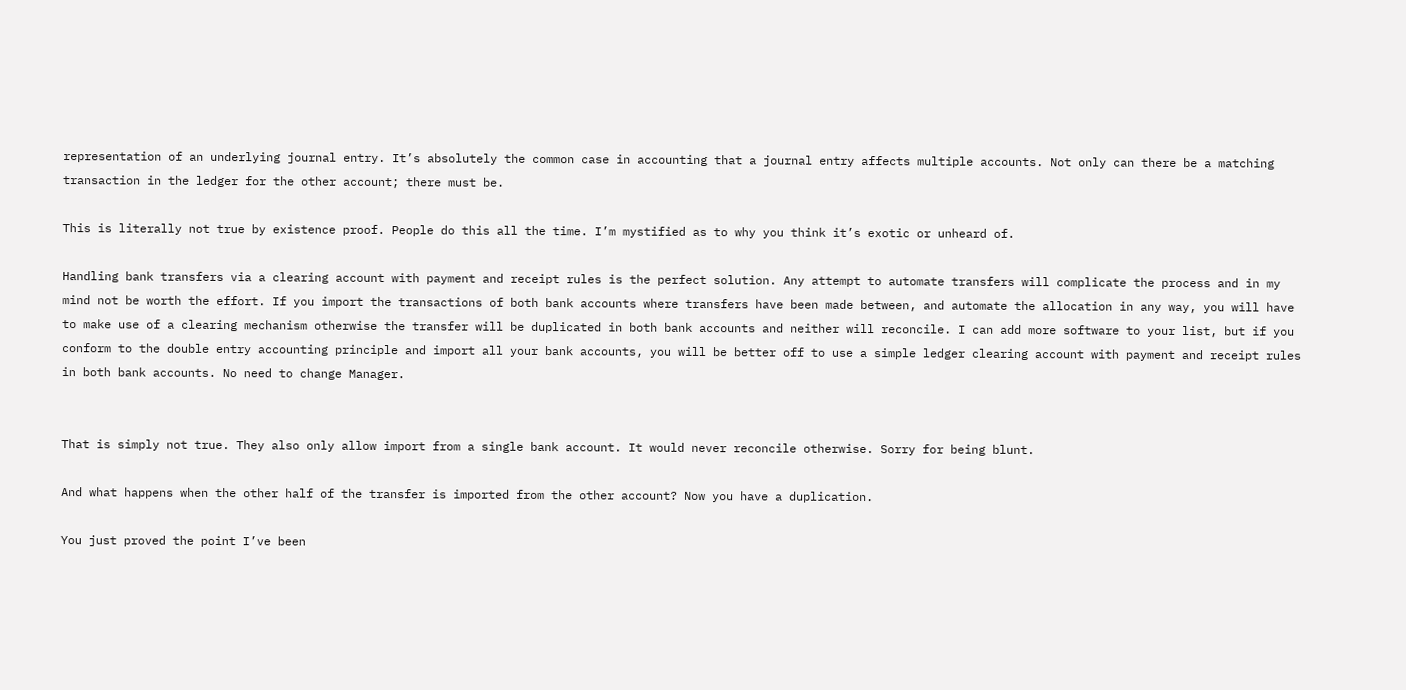representation of an underlying journal entry. It’s absolutely the common case in accounting that a journal entry affects multiple accounts. Not only can there be a matching transaction in the ledger for the other account; there must be.

This is literally not true by existence proof. People do this all the time. I’m mystified as to why you think it’s exotic or unheard of.

Handling bank transfers via a clearing account with payment and receipt rules is the perfect solution. Any attempt to automate transfers will complicate the process and in my mind not be worth the effort. If you import the transactions of both bank accounts where transfers have been made between, and automate the allocation in any way, you will have to make use of a clearing mechanism otherwise the transfer will be duplicated in both bank accounts and neither will reconcile. I can add more software to your list, but if you conform to the double entry accounting principle and import all your bank accounts, you will be better off to use a simple ledger clearing account with payment and receipt rules in both bank accounts. No need to change Manager.


That is simply not true. They also only allow import from a single bank account. It would never reconcile otherwise. Sorry for being blunt.

And what happens when the other half of the transfer is imported from the other account? Now you have a duplication.

You just proved the point I’ve been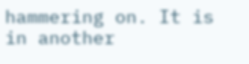hammering on. It is in another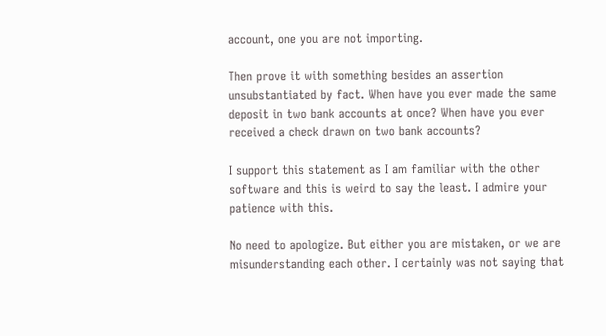account, one you are not importing.

Then prove it with something besides an assertion unsubstantiated by fact. When have you ever made the same deposit in two bank accounts at once? When have you ever received a check drawn on two bank accounts?

I support this statement as I am familiar with the other software and this is weird to say the least. I admire your patience with this.

No need to apologize. But either you are mistaken, or we are misunderstanding each other. I certainly was not saying that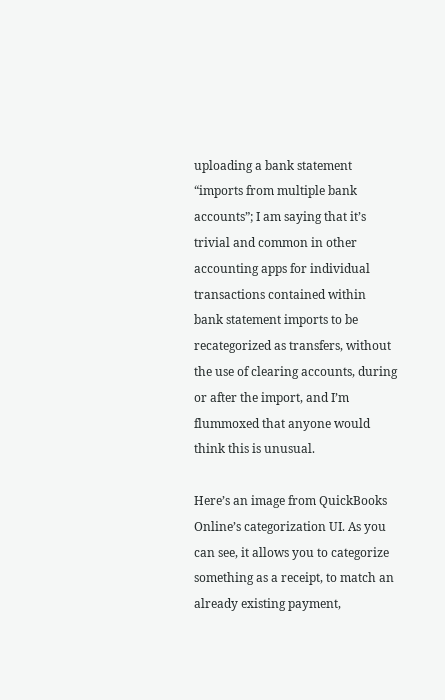uploading a bank statement “imports from multiple bank accounts”; I am saying that it’s trivial and common in other accounting apps for individual transactions contained within bank statement imports to be recategorized as transfers, without the use of clearing accounts, during or after the import, and I’m flummoxed that anyone would think this is unusual.

Here’s an image from QuickBooks Online’s categorization UI. As you can see, it allows you to categorize something as a receipt, to match an already existing payment,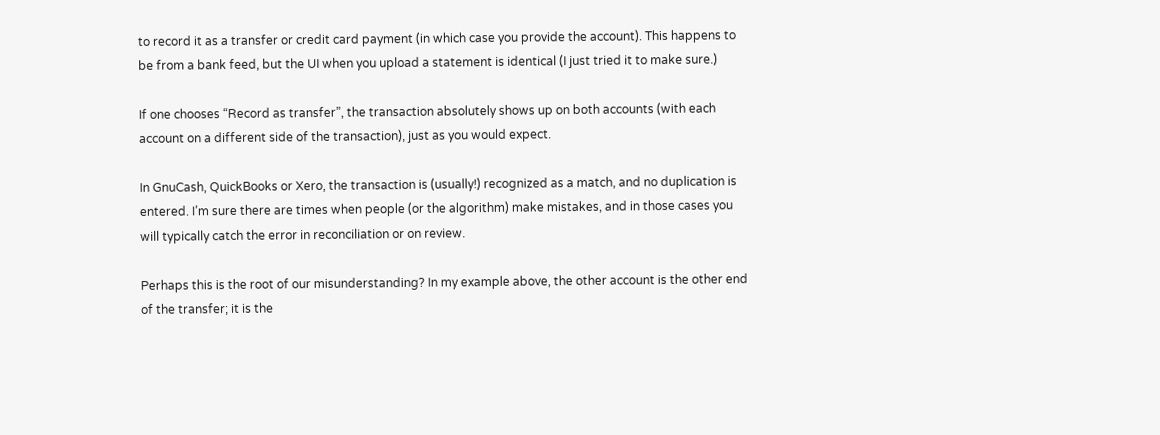to record it as a transfer or credit card payment (in which case you provide the account). This happens to be from a bank feed, but the UI when you upload a statement is identical (I just tried it to make sure.)

If one chooses “Record as transfer”, the transaction absolutely shows up on both accounts (with each account on a different side of the transaction), just as you would expect.

In GnuCash, QuickBooks or Xero, the transaction is (usually!) recognized as a match, and no duplication is entered. I’m sure there are times when people (or the algorithm) make mistakes, and in those cases you will typically catch the error in reconciliation or on review.

Perhaps this is the root of our misunderstanding? In my example above, the other account is the other end of the transfer; it is the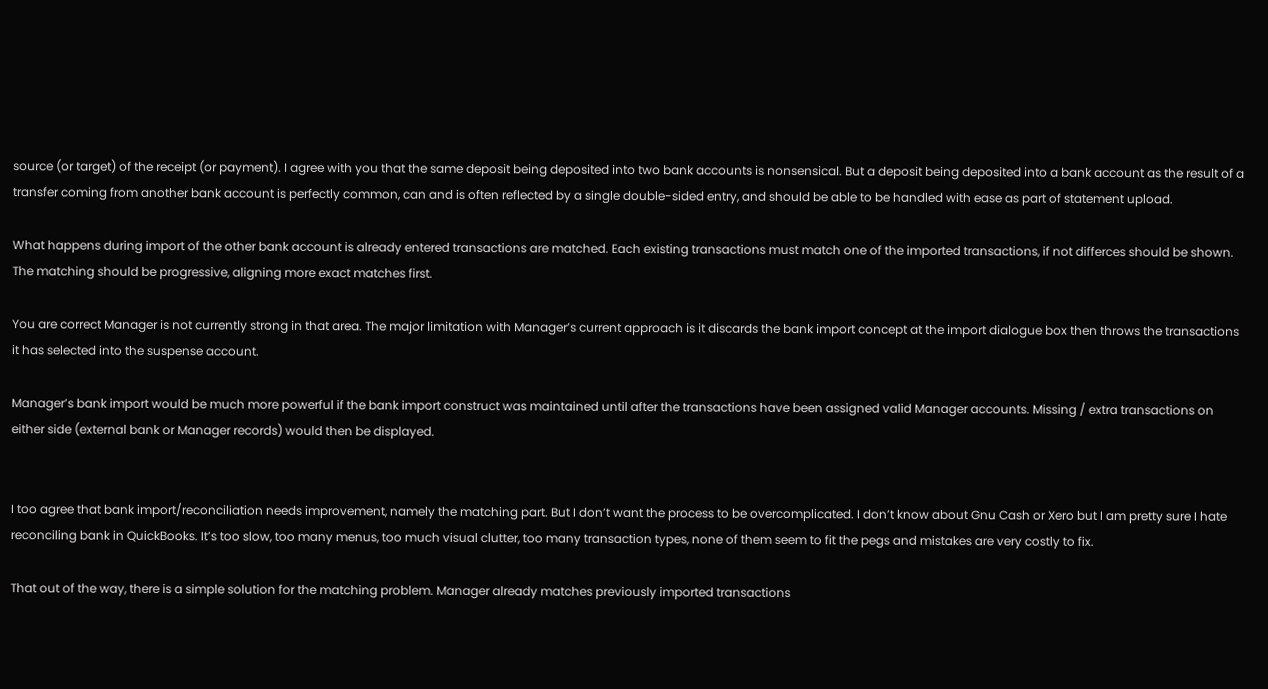source (or target) of the receipt (or payment). I agree with you that the same deposit being deposited into two bank accounts is nonsensical. But a deposit being deposited into a bank account as the result of a transfer coming from another bank account is perfectly common, can and is often reflected by a single double-sided entry, and should be able to be handled with ease as part of statement upload.

What happens during import of the other bank account is already entered transactions are matched. Each existing transactions must match one of the imported transactions, if not differces should be shown. The matching should be progressive, aligning more exact matches first.

You are correct Manager is not currently strong in that area. The major limitation with Manager’s current approach is it discards the bank import concept at the import dialogue box then throws the transactions it has selected into the suspense account.

Manager’s bank import would be much more powerful if the bank import construct was maintained until after the transactions have been assigned valid Manager accounts. Missing / extra transactions on either side (external bank or Manager records) would then be displayed.


I too agree that bank import/reconciliation needs improvement, namely the matching part. But I don’t want the process to be overcomplicated. I don’t know about Gnu Cash or Xero but I am pretty sure I hate reconciling bank in QuickBooks. It’s too slow, too many menus, too much visual clutter, too many transaction types, none of them seem to fit the pegs and mistakes are very costly to fix.

That out of the way, there is a simple solution for the matching problem. Manager already matches previously imported transactions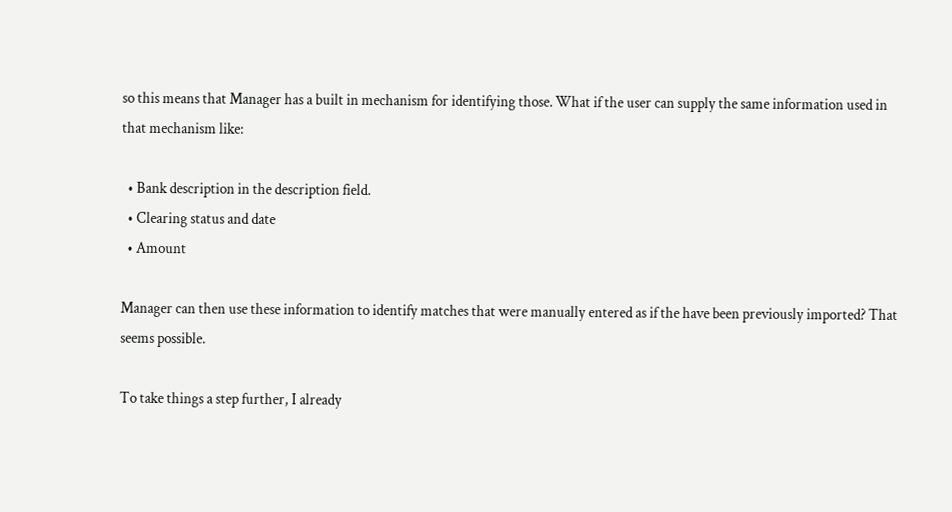so this means that Manager has a built in mechanism for identifying those. What if the user can supply the same information used in that mechanism like:

  • Bank description in the description field.
  • Clearing status and date
  • Amount

Manager can then use these information to identify matches that were manually entered as if the have been previously imported? That seems possible.

To take things a step further, I already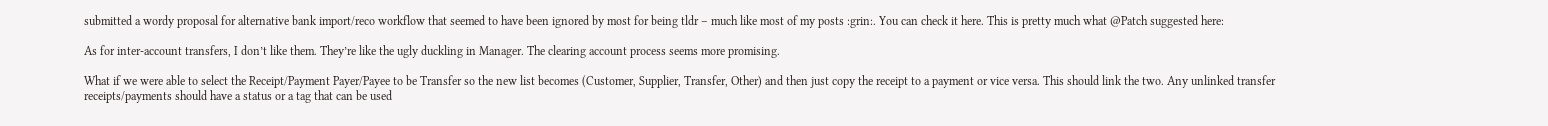submitted a wordy proposal for alternative bank import/reco workflow that seemed to have been ignored by most for being tldr – much like most of my posts :grin:. You can check it here. This is pretty much what @Patch suggested here:

As for inter-account transfers, I don’t like them. They’re like the ugly duckling in Manager. The clearing account process seems more promising.

What if we were able to select the Receipt/Payment Payer/Payee to be Transfer so the new list becomes (Customer, Supplier, Transfer, Other) and then just copy the receipt to a payment or vice versa. This should link the two. Any unlinked transfer receipts/payments should have a status or a tag that can be used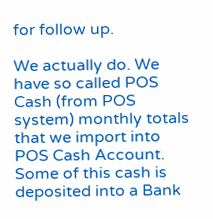for follow up.

We actually do. We have so called POS Cash (from POS system) monthly totals that we import into POS Cash Account. Some of this cash is deposited into a Bank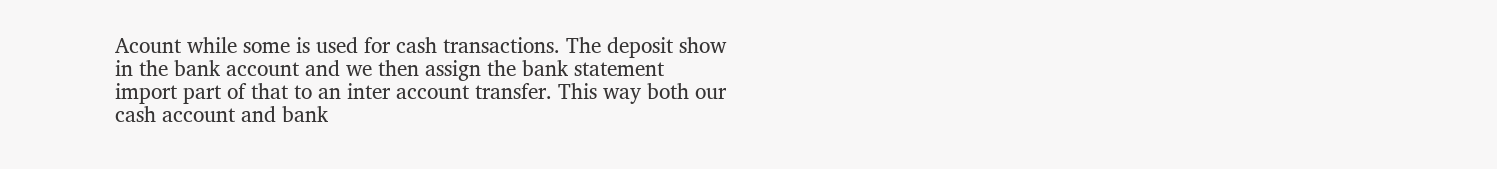Acount while some is used for cash transactions. The deposit show in the bank account and we then assign the bank statement import part of that to an inter account transfer. This way both our cash account and bank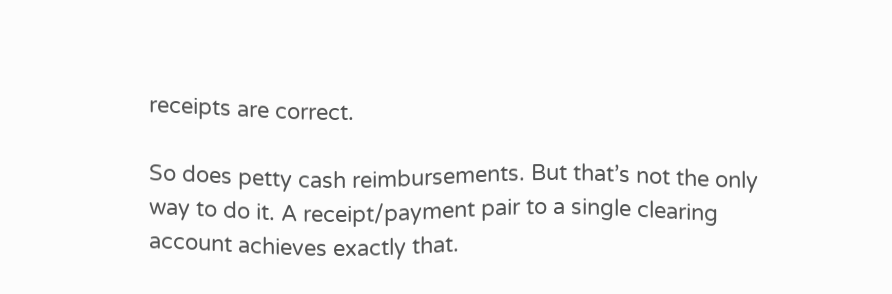receipts are correct.

So does petty cash reimbursements. But that’s not the only way to do it. A receipt/payment pair to a single clearing account achieves exactly that.